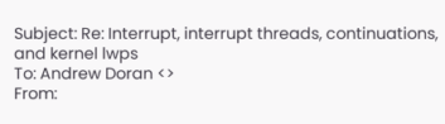Subject: Re: Interrupt, interrupt threads, continuations, and kernel lwps
To: Andrew Doran <>
From: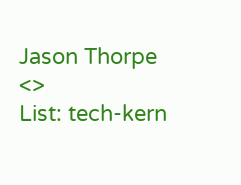Jason Thorpe <>
List: tech-kern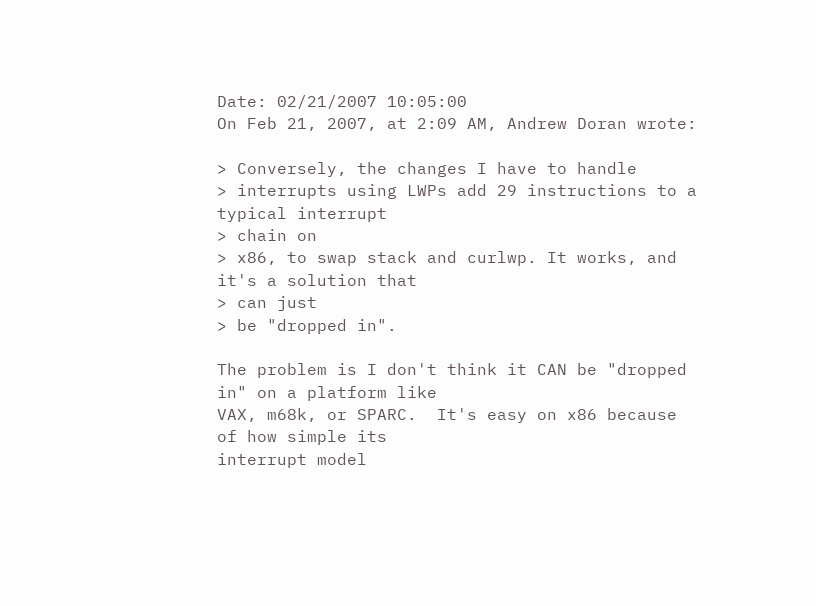Date: 02/21/2007 10:05:00
On Feb 21, 2007, at 2:09 AM, Andrew Doran wrote:

> Conversely, the changes I have to handle
> interrupts using LWPs add 29 instructions to a typical interrupt
> chain on
> x86, to swap stack and curlwp. It works, and it's a solution that
> can just
> be "dropped in".

The problem is I don't think it CAN be "dropped in" on a platform like
VAX, m68k, or SPARC.  It's easy on x86 because of how simple its
interrupt model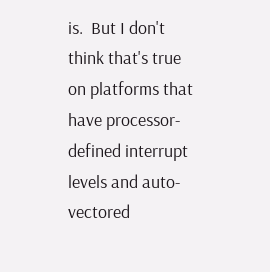is.  But I don't think that's true on platforms that
have processor-defined interrupt levels and auto-vectored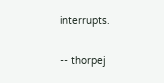interrupts.

-- thorpej